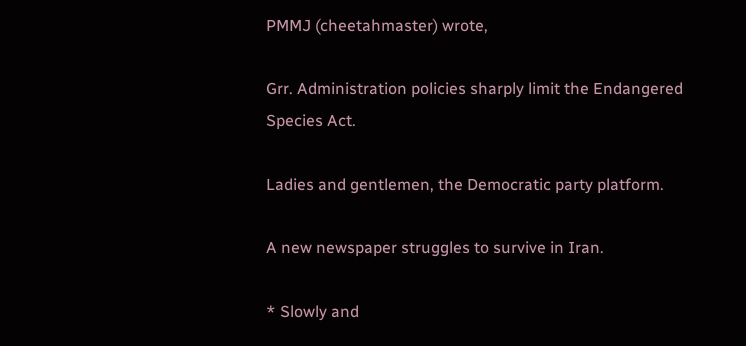PMMJ (cheetahmaster) wrote,

Grr. Administration policies sharply limit the Endangered Species Act.

Ladies and gentlemen, the Democratic party platform.

A new newspaper struggles to survive in Iran.

* Slowly and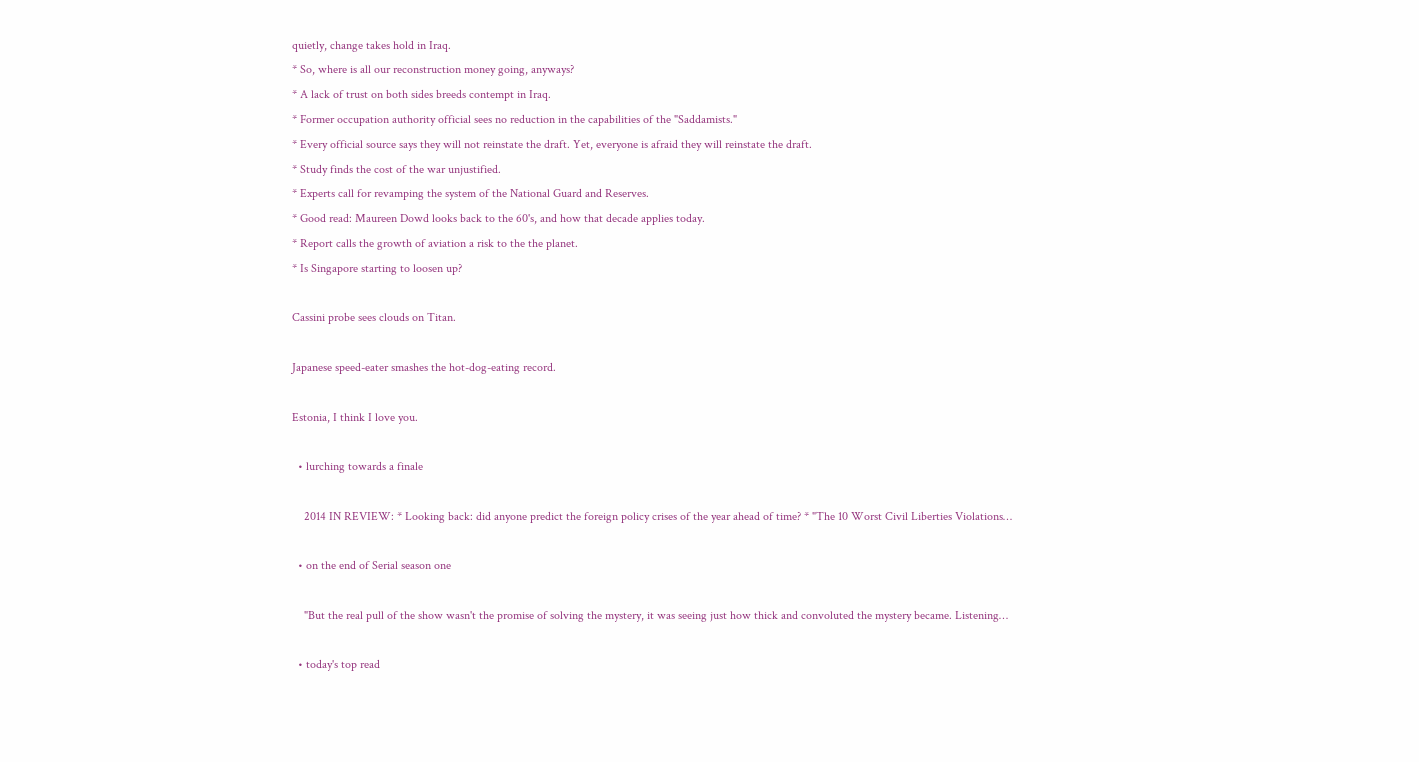quietly, change takes hold in Iraq.
* So, where is all our reconstruction money going, anyways?
* A lack of trust on both sides breeds contempt in Iraq.
* Former occupation authority official sees no reduction in the capabilities of the "Saddamists."
* Every official source says they will not reinstate the draft. Yet, everyone is afraid they will reinstate the draft.
* Study finds the cost of the war unjustified.
* Experts call for revamping the system of the National Guard and Reserves.
* Good read: Maureen Dowd looks back to the 60's, and how that decade applies today.
* Report calls the growth of aviation a risk to the the planet.
* Is Singapore starting to loosen up?

Cassini probe sees clouds on Titan.

Japanese speed-eater smashes the hot-dog-eating record.

Estonia, I think I love you.

  • lurching towards a finale

    2014 IN REVIEW: * Looking back: did anyone predict the foreign policy crises of the year ahead of time? * "The 10 Worst Civil Liberties Violations…

  • on the end of Serial season one

    "But the real pull of the show wasn't the promise of solving the mystery, it was seeing just how thick and convoluted the mystery became. Listening…

  • today's top read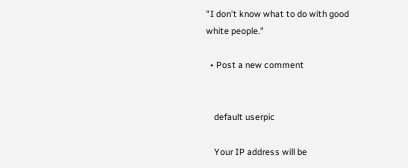"I don't know what to do with good white people."

  • Post a new comment


    default userpic

    Your IP address will be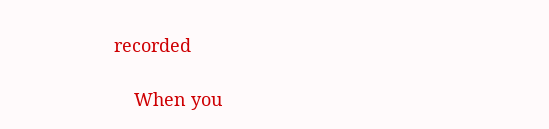recorded

    When you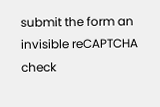submit the form an invisible reCAPTCHA check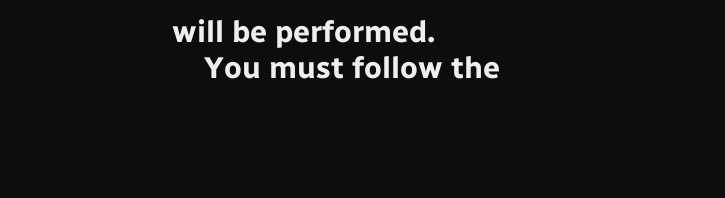will be performed.
    You must follow the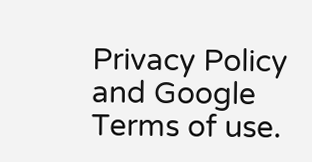Privacy Policy and Google Terms of use.